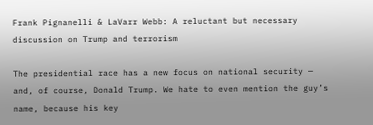Frank Pignanelli & LaVarr Webb: A reluctant but necessary discussion on Trump and terrorism

The presidential race has a new focus on national security — and, of course, Donald Trump. We hate to even mention the guy’s name, because his key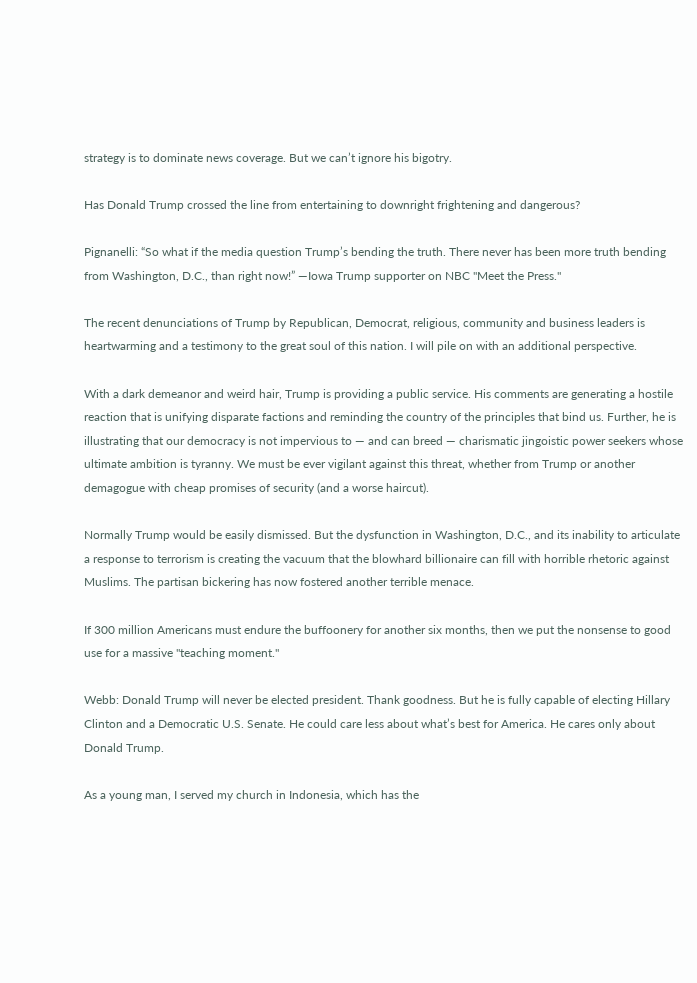strategy is to dominate news coverage. But we can’t ignore his bigotry.

Has Donald Trump crossed the line from entertaining to downright frightening and dangerous?

Pignanelli: “So what if the media question Trump’s bending the truth. There never has been more truth bending from Washington, D.C., than right now!” —Iowa Trump supporter on NBC "Meet the Press."

The recent denunciations of Trump by Republican, Democrat, religious, community and business leaders is heartwarming and a testimony to the great soul of this nation. I will pile on with an additional perspective.

With a dark demeanor and weird hair, Trump is providing a public service. His comments are generating a hostile reaction that is unifying disparate factions and reminding the country of the principles that bind us. Further, he is illustrating that our democracy is not impervious to — and can breed — charismatic jingoistic power seekers whose ultimate ambition is tyranny. We must be ever vigilant against this threat, whether from Trump or another demagogue with cheap promises of security (and a worse haircut).

Normally Trump would be easily dismissed. But the dysfunction in Washington, D.C., and its inability to articulate a response to terrorism is creating the vacuum that the blowhard billionaire can fill with horrible rhetoric against Muslims. The partisan bickering has now fostered another terrible menace.

If 300 million Americans must endure the buffoonery for another six months, then we put the nonsense to good use for a massive "teaching moment."

Webb: Donald Trump will never be elected president. Thank goodness. But he is fully capable of electing Hillary Clinton and a Democratic U.S. Senate. He could care less about what’s best for America. He cares only about Donald Trump.

As a young man, I served my church in Indonesia, which has the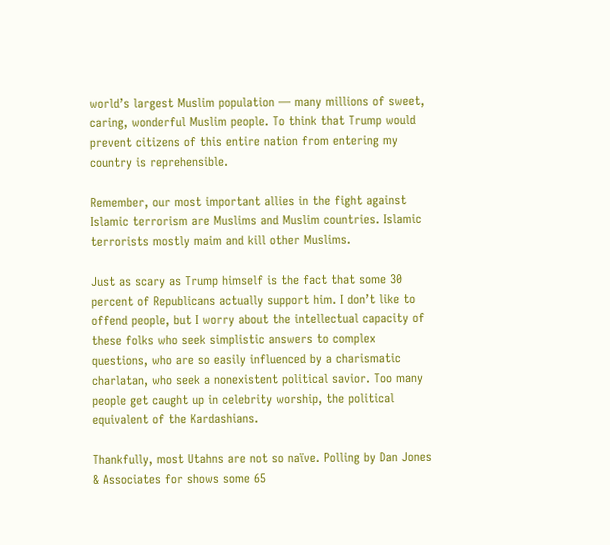world’s largest Muslim population — many millions of sweet, caring, wonderful Muslim people. To think that Trump would prevent citizens of this entire nation from entering my country is reprehensible.

Remember, our most important allies in the fight against Islamic terrorism are Muslims and Muslim countries. Islamic terrorists mostly maim and kill other Muslims.

Just as scary as Trump himself is the fact that some 30 percent of Republicans actually support him. I don’t like to offend people, but I worry about the intellectual capacity of these folks who seek simplistic answers to complex questions, who are so easily influenced by a charismatic charlatan, who seek a nonexistent political savior. Too many people get caught up in celebrity worship, the political equivalent of the Kardashians.

Thankfully, most Utahns are not so naïve. Polling by Dan Jones & Associates for shows some 65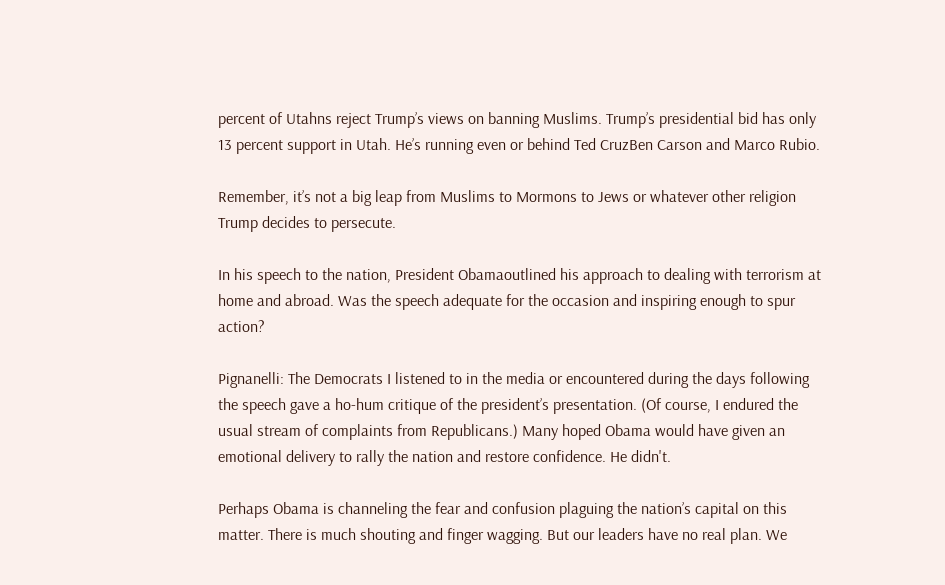percent of Utahns reject Trump’s views on banning Muslims. Trump’s presidential bid has only 13 percent support in Utah. He’s running even or behind Ted CruzBen Carson and Marco Rubio.

Remember, it’s not a big leap from Muslims to Mormons to Jews or whatever other religion Trump decides to persecute.

In his speech to the nation, President Obamaoutlined his approach to dealing with terrorism at home and abroad. Was the speech adequate for the occasion and inspiring enough to spur action?

Pignanelli: The Democrats I listened to in the media or encountered during the days following the speech gave a ho-hum critique of the president’s presentation. (Of course, I endured the usual stream of complaints from Republicans.) Many hoped Obama would have given an emotional delivery to rally the nation and restore confidence. He didn't.

Perhaps Obama is channeling the fear and confusion plaguing the nation’s capital on this matter. There is much shouting and finger wagging. But our leaders have no real plan. We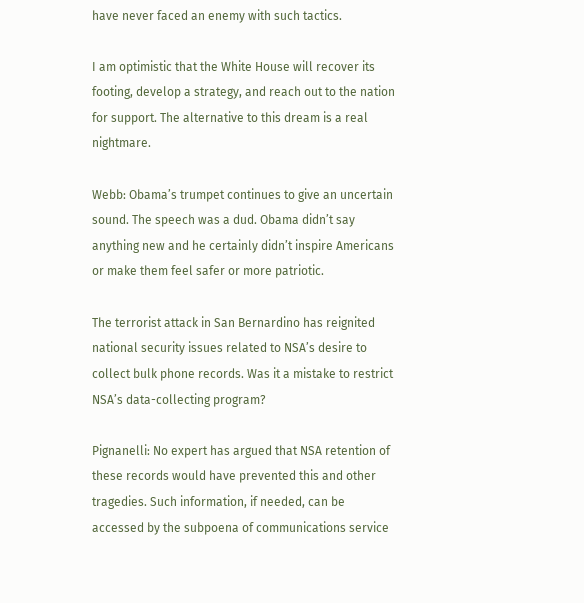have never faced an enemy with such tactics.

I am optimistic that the White House will recover its footing, develop a strategy, and reach out to the nation for support. The alternative to this dream is a real nightmare.

Webb: Obama’s trumpet continues to give an uncertain sound. The speech was a dud. Obama didn’t say anything new and he certainly didn’t inspire Americans or make them feel safer or more patriotic.

The terrorist attack in San Bernardino has reignited national security issues related to NSA’s desire to collect bulk phone records. Was it a mistake to restrict NSA’s data-collecting program?

Pignanelli: No expert has argued that NSA retention of these records would have prevented this and other tragedies. Such information, if needed, can be accessed by the subpoena of communications service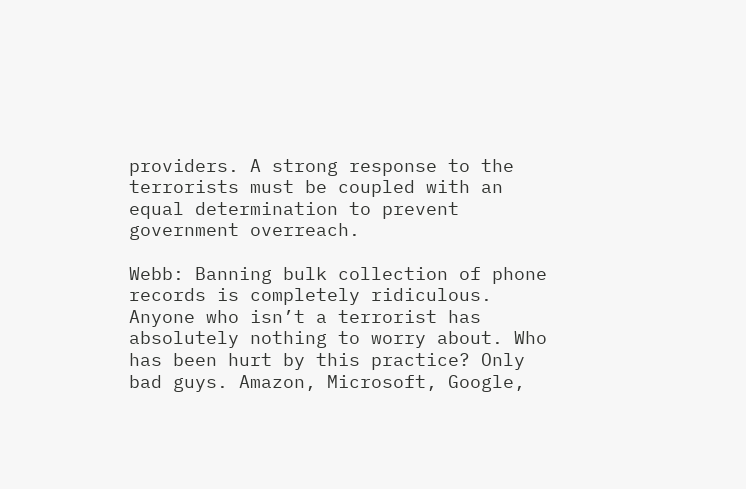providers. A strong response to the terrorists must be coupled with an equal determination to prevent government overreach.

Webb: Banning bulk collection of phone records is completely ridiculous. Anyone who isn’t a terrorist has absolutely nothing to worry about. Who has been hurt by this practice? Only bad guys. Amazon, Microsoft, Google,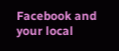Facebook and your local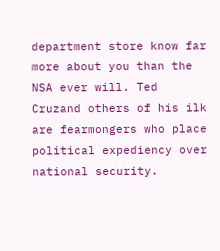department store know far more about you than the NSA ever will. Ted Cruzand others of his ilk are fearmongers who place political expediency over national security.